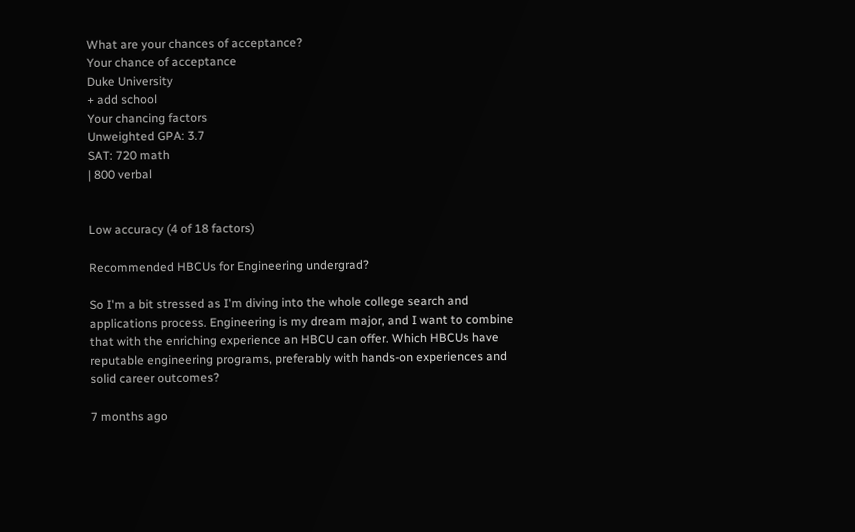What are your chances of acceptance?
Your chance of acceptance
Duke University
+ add school
Your chancing factors
Unweighted GPA: 3.7
SAT: 720 math
| 800 verbal


Low accuracy (4 of 18 factors)

Recommended HBCUs for Engineering undergrad?

So I'm a bit stressed as I'm diving into the whole college search and applications process. Engineering is my dream major, and I want to combine that with the enriching experience an HBCU can offer. Which HBCUs have reputable engineering programs, preferably with hands-on experiences and solid career outcomes?

7 months ago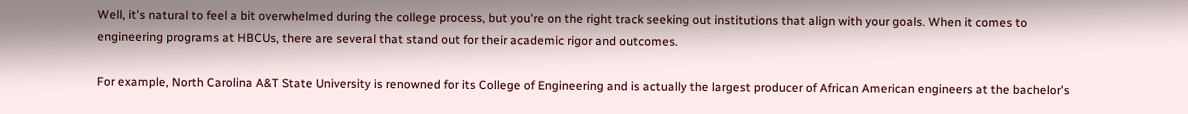Well, it's natural to feel a bit overwhelmed during the college process, but you're on the right track seeking out institutions that align with your goals. When it comes to engineering programs at HBCUs, there are several that stand out for their academic rigor and outcomes.

For example, North Carolina A&T State University is renowned for its College of Engineering and is actually the largest producer of African American engineers at the bachelor's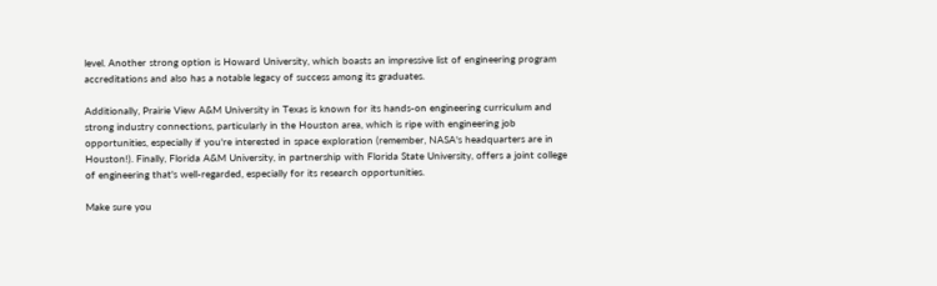level. Another strong option is Howard University, which boasts an impressive list of engineering program accreditations and also has a notable legacy of success among its graduates.

Additionally, Prairie View A&M University in Texas is known for its hands-on engineering curriculum and strong industry connections, particularly in the Houston area, which is ripe with engineering job opportunities, especially if you're interested in space exploration (remember, NASA's headquarters are in Houston!). Finally, Florida A&M University, in partnership with Florida State University, offers a joint college of engineering that's well-regarded, especially for its research opportunities.

Make sure you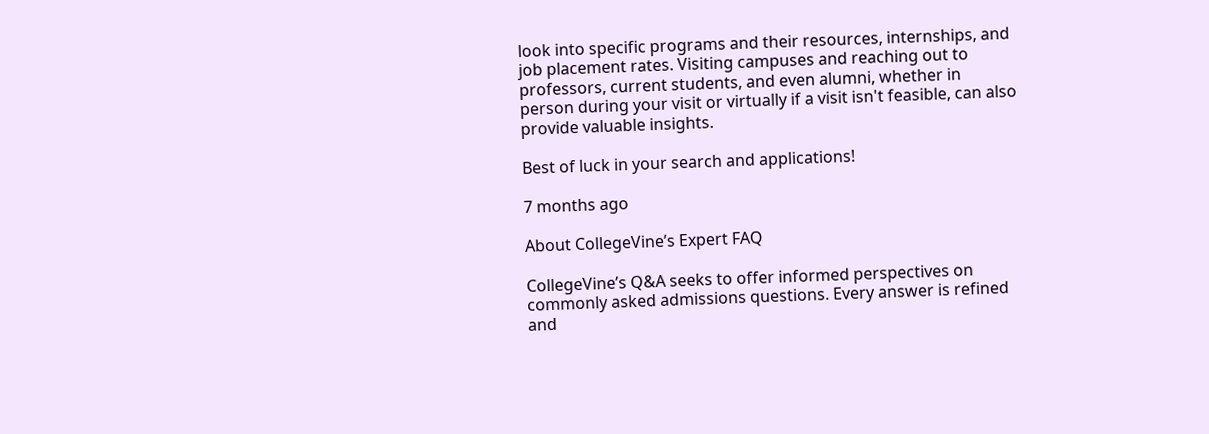look into specific programs and their resources, internships, and job placement rates. Visiting campuses and reaching out to professors, current students, and even alumni, whether in person during your visit or virtually if a visit isn't feasible, can also provide valuable insights.

Best of luck in your search and applications!

7 months ago

About CollegeVine’s Expert FAQ

CollegeVine’s Q&A seeks to offer informed perspectives on commonly asked admissions questions. Every answer is refined and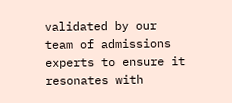validated by our team of admissions experts to ensure it resonates with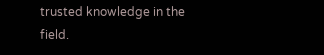trusted knowledge in the field.